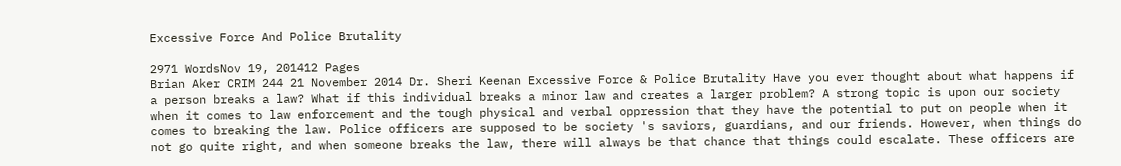Excessive Force And Police Brutality

2971 WordsNov 19, 201412 Pages
Brian Aker CRIM 244 21 November 2014 Dr. Sheri Keenan Excessive Force & Police Brutality Have you ever thought about what happens if a person breaks a law? What if this individual breaks a minor law and creates a larger problem? A strong topic is upon our society when it comes to law enforcement and the tough physical and verbal oppression that they have the potential to put on people when it comes to breaking the law. Police officers are supposed to be society 's saviors, guardians, and our friends. However, when things do not go quite right, and when someone breaks the law, there will always be that chance that things could escalate. These officers are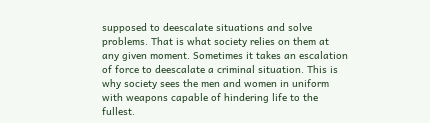supposed to deescalate situations and solve problems. That is what society relies on them at any given moment. Sometimes it takes an escalation of force to deescalate a criminal situation. This is why society sees the men and women in uniform with weapons capable of hindering life to the fullest.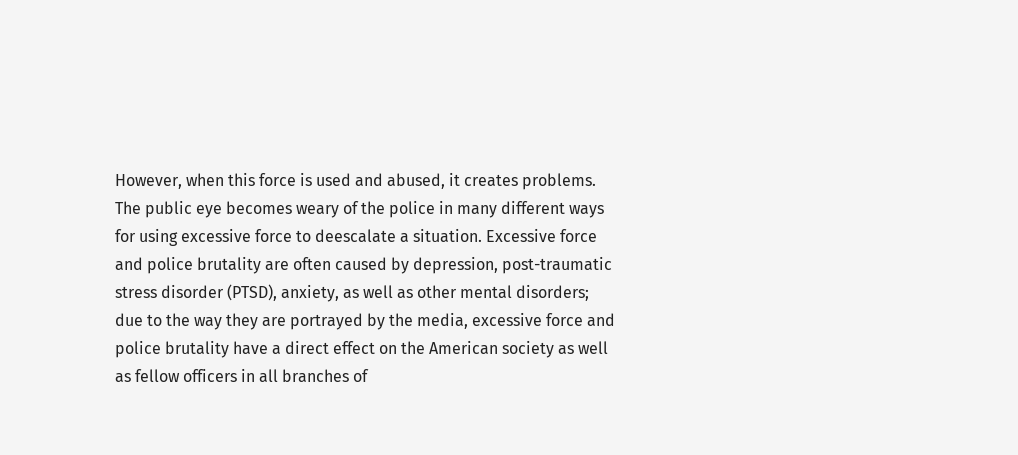However, when this force is used and abused, it creates problems. The public eye becomes weary of the police in many different ways for using excessive force to deescalate a situation. Excessive force and police brutality are often caused by depression, post-traumatic stress disorder (PTSD), anxiety, as well as other mental disorders; due to the way they are portrayed by the media, excessive force and police brutality have a direct effect on the American society as well as fellow officers in all branches of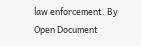law enforcement. By
Open Document